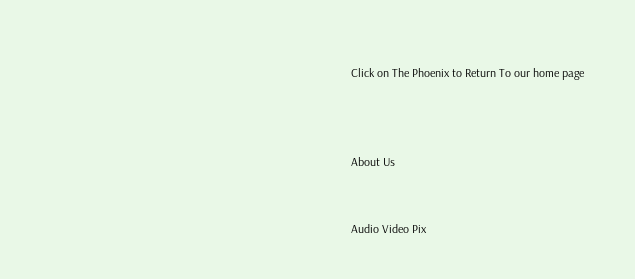Click on The Phoenix to Return To our home page



About Us


Audio Video Pix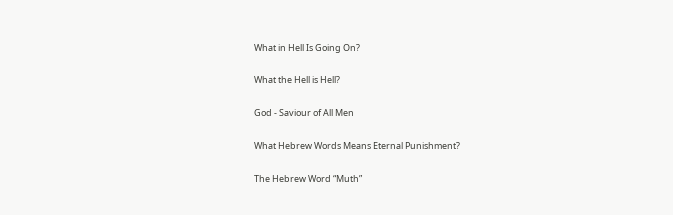What in Hell Is Going On?

What the Hell is Hell?

God - Saviour of All Men

What Hebrew Words Means Eternal Punishment?

The Hebrew Word “Muth”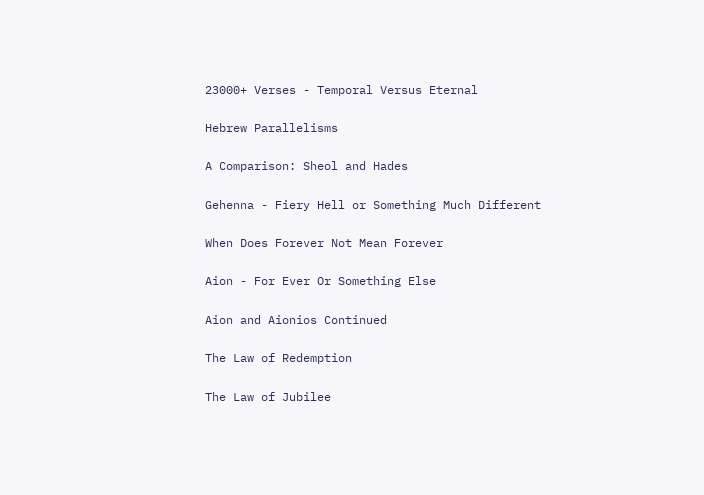23000+ Verses - Temporal Versus Eternal

Hebrew Parallelisms

A Comparison: Sheol and Hades

Gehenna - Fiery Hell or Something Much Different

When Does Forever Not Mean Forever

Aion - For Ever Or Something Else

Aion and Aionios Continued

The Law of Redemption

The Law of Jubilee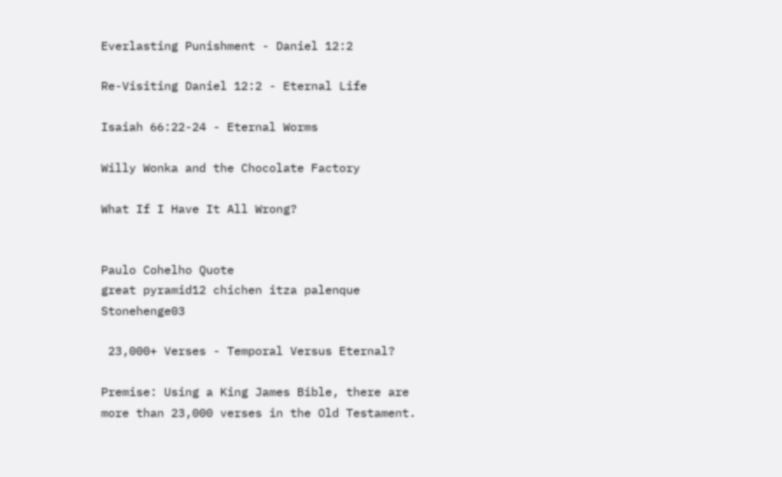Everlasting Punishment - Daniel 12:2

Re-Visiting Daniel 12:2 - Eternal Life

Isaiah 66:22-24 - Eternal Worms

Willy Wonka and the Chocolate Factory

What If I Have It All Wrong?


Paulo Cohelho Quote
great pyramid12 chichen itza palenque Stonehenge03

 23,000+ Verses - Temporal Versus Eternal?

Premise: Using a King James Bible, there are more than 23,000 verses in the Old Testament.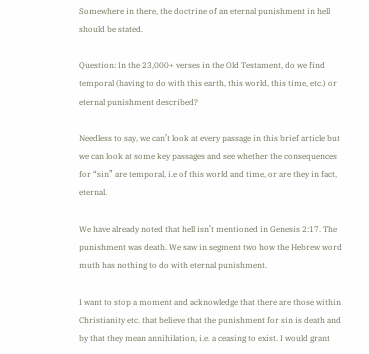Somewhere in there, the doctrine of an eternal punishment in hell should be stated.

Question: In the 23,000+ verses in the Old Testament, do we find temporal (having to do with this earth, this world, this time, etc.) or eternal punishment described?

Needless to say, we can’t look at every passage in this brief article but we can look at some key passages and see whether the consequences for “sin” are temporal, i.e of this world and time, or are they in fact, eternal.

We have already noted that hell isn’t mentioned in Genesis 2:17. The punishment was death. We saw in segment two how the Hebrew word muth has nothing to do with eternal punishment.

I want to stop a moment and acknowledge that there are those within Christianity etc. that believe that the punishment for sin is death and by that they mean annihilation, i.e. a ceasing to exist. I would grant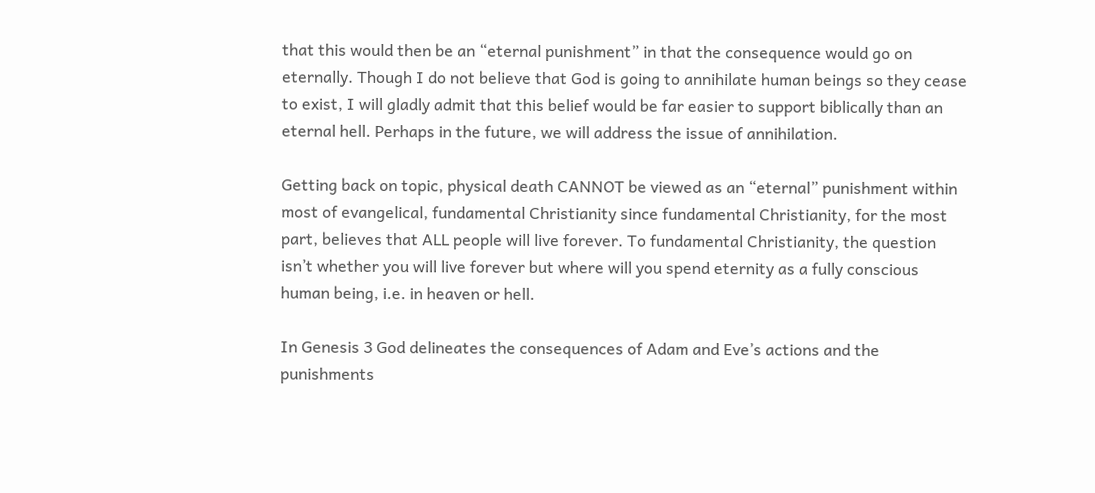that this would then be an “eternal punishment” in that the consequence would go on eternally. Though I do not believe that God is going to annihilate human beings so they cease to exist, I will gladly admit that this belief would be far easier to support biblically than an eternal hell. Perhaps in the future, we will address the issue of annihilation.

Getting back on topic, physical death CANNOT be viewed as an “eternal” punishment within most of evangelical, fundamental Christianity since fundamental Christianity, for the most part, believes that ALL people will live forever. To fundamental Christianity, the question isn’t whether you will live forever but where will you spend eternity as a fully conscious human being, i.e. in heaven or hell.

In Genesis 3 God delineates the consequences of Adam and Eve’s actions and the punishments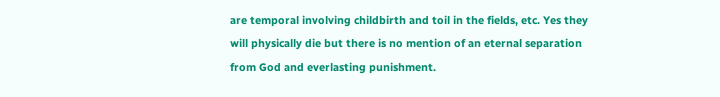are temporal involving childbirth and toil in the fields, etc. Yes they will physically die but there is no mention of an eternal separation from God and everlasting punishment.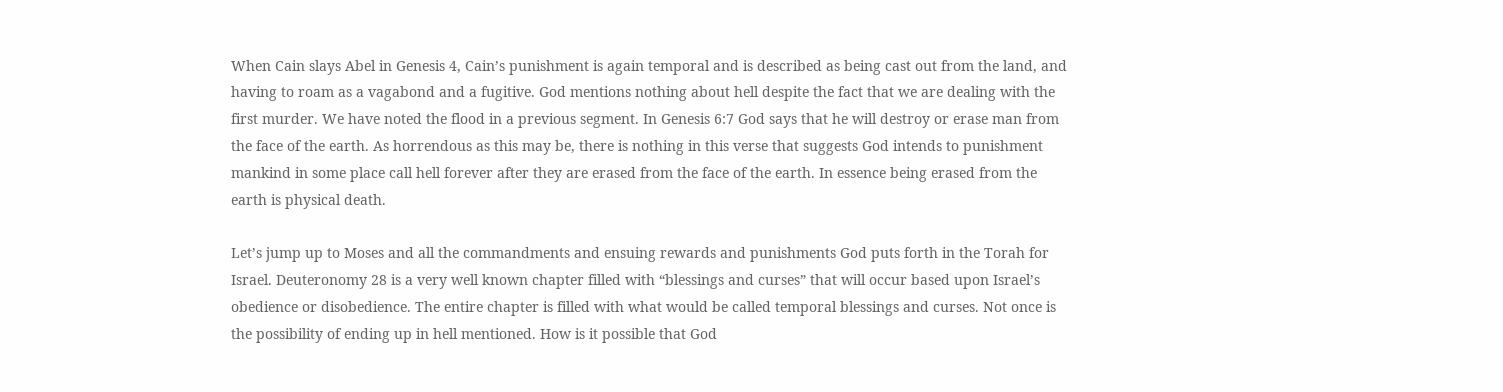When Cain slays Abel in Genesis 4, Cain’s punishment is again temporal and is described as being cast out from the land, and having to roam as a vagabond and a fugitive. God mentions nothing about hell despite the fact that we are dealing with the first murder. We have noted the flood in a previous segment. In Genesis 6:7 God says that he will destroy or erase man from the face of the earth. As horrendous as this may be, there is nothing in this verse that suggests God intends to punishment mankind in some place call hell forever after they are erased from the face of the earth. In essence being erased from the earth is physical death.

Let’s jump up to Moses and all the commandments and ensuing rewards and punishments God puts forth in the Torah for Israel. Deuteronomy 28 is a very well known chapter filled with “blessings and curses” that will occur based upon Israel’s obedience or disobedience. The entire chapter is filled with what would be called temporal blessings and curses. Not once is the possibility of ending up in hell mentioned. How is it possible that God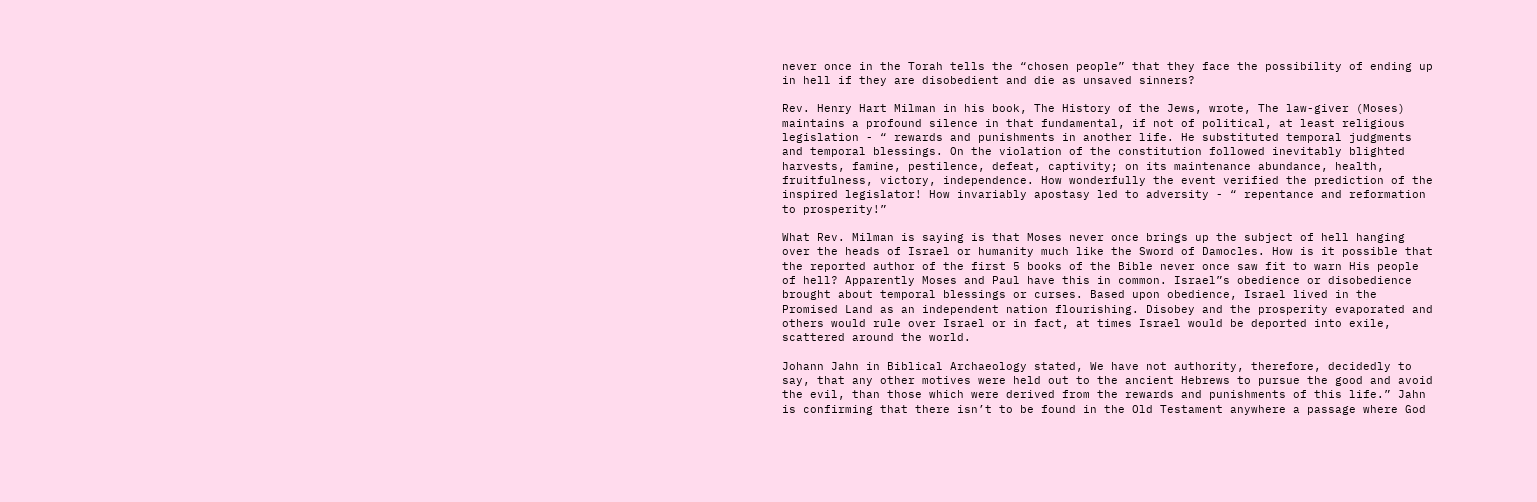never once in the Torah tells the “chosen people” that they face the possibility of ending up in hell if they are disobedient and die as unsaved sinners?

Rev. Henry Hart Milman in his book, The History of the Jews, wrote, The law-giver (Moses) maintains a profound silence in that fundamental, if not of political, at least religious legislation - “ rewards and punishments in another life. He substituted temporal judgments and temporal blessings. On the violation of the constitution followed inevitably blighted harvests, famine, pestilence, defeat, captivity; on its maintenance abundance, health, fruitfulness, victory, independence. How wonderfully the event verified the prediction of the inspired legislator! How invariably apostasy led to adversity - “ repentance and reformation to prosperity!”

What Rev. Milman is saying is that Moses never once brings up the subject of hell hanging over the heads of Israel or humanity much like the Sword of Damocles. How is it possible that the reported author of the first 5 books of the Bible never once saw fit to warn His people of hell? Apparently Moses and Paul have this in common. Israel”s obedience or disobedience brought about temporal blessings or curses. Based upon obedience, Israel lived in the Promised Land as an independent nation flourishing. Disobey and the prosperity evaporated and others would rule over Israel or in fact, at times Israel would be deported into exile, scattered around the world.

Johann Jahn in Biblical Archaeology stated, We have not authority, therefore, decidedly to say, that any other motives were held out to the ancient Hebrews to pursue the good and avoid the evil, than those which were derived from the rewards and punishments of this life.” Jahn is confirming that there isn’t to be found in the Old Testament anywhere a passage where God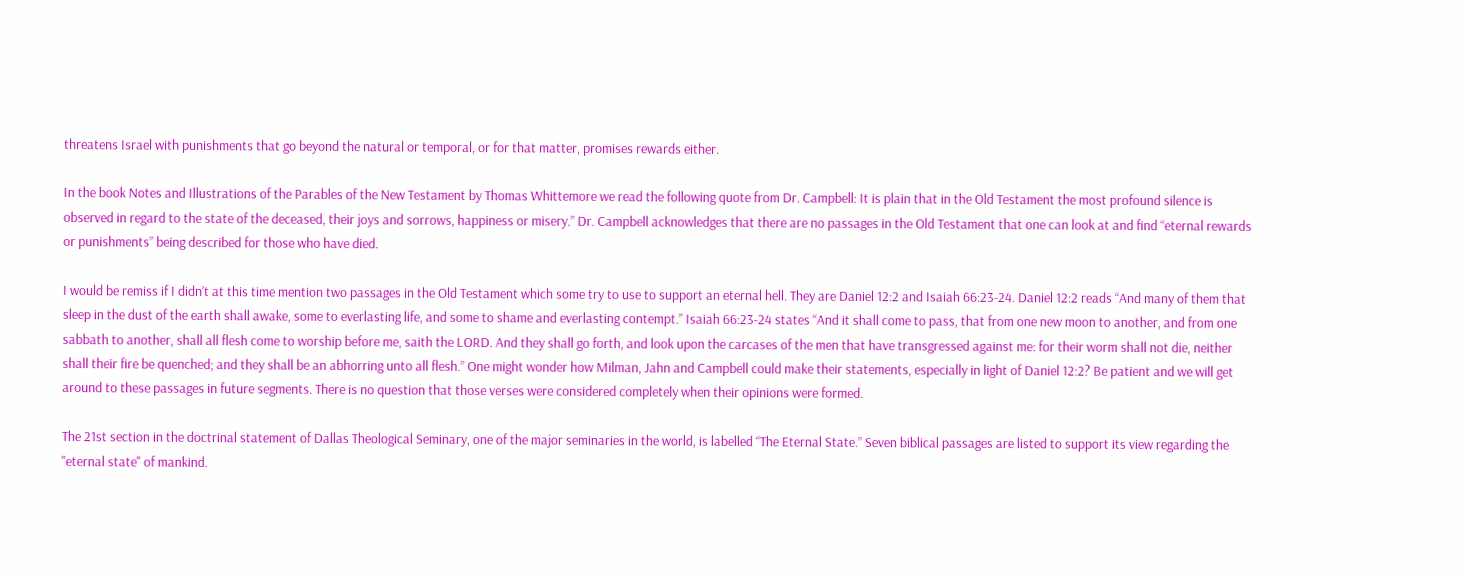threatens Israel with punishments that go beyond the natural or temporal, or for that matter, promises rewards either.

In the book Notes and Illustrations of the Parables of the New Testament by Thomas Whittemore we read the following quote from Dr. Campbell: It is plain that in the Old Testament the most profound silence is observed in regard to the state of the deceased, their joys and sorrows, happiness or misery.” Dr. Campbell acknowledges that there are no passages in the Old Testament that one can look at and find “eternal rewards or punishments” being described for those who have died.

I would be remiss if I didn’t at this time mention two passages in the Old Testament which some try to use to support an eternal hell. They are Daniel 12:2 and Isaiah 66:23-24. Daniel 12:2 reads “And many of them that sleep in the dust of the earth shall awake, some to everlasting life, and some to shame and everlasting contempt.” Isaiah 66:23-24 states “And it shall come to pass, that from one new moon to another, and from one sabbath to another, shall all flesh come to worship before me, saith the LORD. And they shall go forth, and look upon the carcases of the men that have transgressed against me: for their worm shall not die, neither shall their fire be quenched; and they shall be an abhorring unto all flesh.” One might wonder how Milman, Jahn and Campbell could make their statements, especially in light of Daniel 12:2? Be patient and we will get around to these passages in future segments. There is no question that those verses were considered completely when their opinions were formed.

The 21st section in the doctrinal statement of Dallas Theological Seminary, one of the major seminaries in the world, is labelled “The Eternal State.” Seven biblical passages are listed to support its view regarding the "eternal state" of mankind.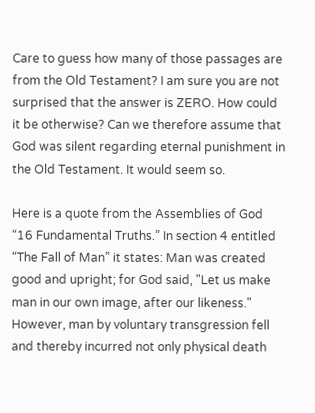Care to guess how many of those passages are from the Old Testament? I am sure you are not surprised that the answer is ZERO. How could it be otherwise? Can we therefore assume that God was silent regarding eternal punishment in the Old Testament. It would seem so.

Here is a quote from the Assemblies of God “16 Fundamental Truths.” In section 4 entitled “The Fall of Man” it states: Man was created good and upright; for God said, "Let us make man in our own image, after our likeness." However, man by voluntary transgression fell and thereby incurred not only physical death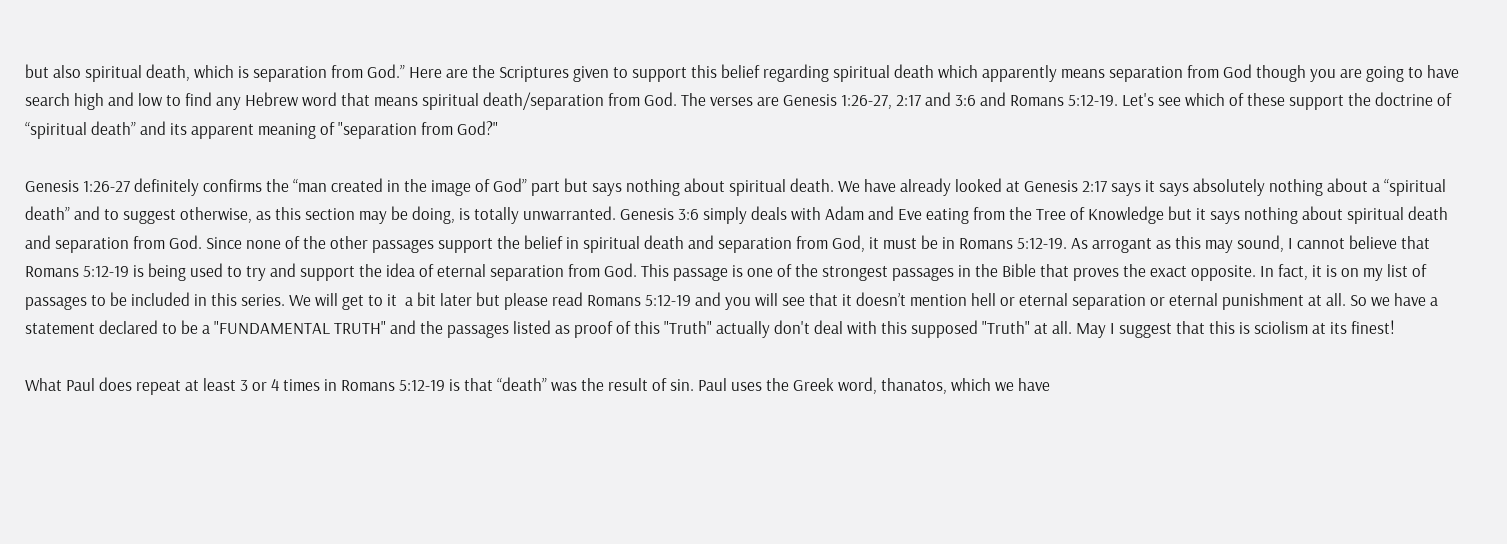but also spiritual death, which is separation from God.” Here are the Scriptures given to support this belief regarding spiritual death which apparently means separation from God though you are going to have search high and low to find any Hebrew word that means spiritual death/separation from God. The verses are Genesis 1:26-27, 2:17 and 3:6 and Romans 5:12-19. Let's see which of these support the doctrine of “spiritual death” and its apparent meaning of "separation from God?"

Genesis 1:26-27 definitely confirms the “man created in the image of God” part but says nothing about spiritual death. We have already looked at Genesis 2:17 says it says absolutely nothing about a “spiritual death” and to suggest otherwise, as this section may be doing, is totally unwarranted. Genesis 3:6 simply deals with Adam and Eve eating from the Tree of Knowledge but it says nothing about spiritual death and separation from God. Since none of the other passages support the belief in spiritual death and separation from God, it must be in Romans 5:12-19. As arrogant as this may sound, I cannot believe that Romans 5:12-19 is being used to try and support the idea of eternal separation from God. This passage is one of the strongest passages in the Bible that proves the exact opposite. In fact, it is on my list of passages to be included in this series. We will get to it  a bit later but please read Romans 5:12-19 and you will see that it doesn’t mention hell or eternal separation or eternal punishment at all. So we have a statement declared to be a "FUNDAMENTAL TRUTH" and the passages listed as proof of this "Truth" actually don't deal with this supposed "Truth" at all. May I suggest that this is sciolism at its finest!

What Paul does repeat at least 3 or 4 times in Romans 5:12-19 is that “death” was the result of sin. Paul uses the Greek word, thanatos, which we have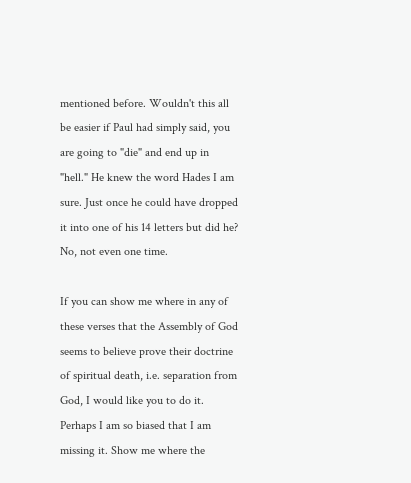mentioned before. Wouldn't this all be easier if Paul had simply said, you are going to "die" and end up in "hell." He knew the word Hades I am sure. Just once he could have dropped it into one of his 14 letters but did he? No, not even one time.

If you can show me where in any of these verses that the Assembly of God seems to believe prove their doctrine of spiritual death, i.e. separation from God, I would like you to do it. Perhaps I am so biased that I am missing it. Show me where the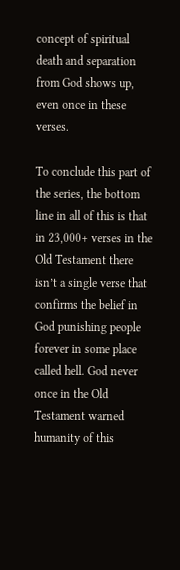concept of spiritual death and separation from God shows up, even once in these verses.

To conclude this part of the series, the bottom line in all of this is that in 23,000+ verses in the Old Testament there isn’t a single verse that confirms the belief in God punishing people forever in some place called hell. God never once in the Old Testament warned humanity of this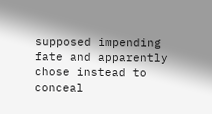supposed impending fate and apparently chose instead to conceal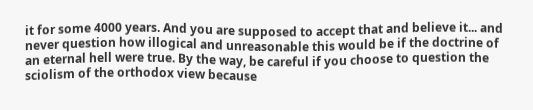it for some 4000 years. And you are supposed to accept that and believe it... and never question how illogical and unreasonable this would be if the doctrine of an eternal hell were true. By the way, be careful if you choose to question the sciolism of the orthodox view because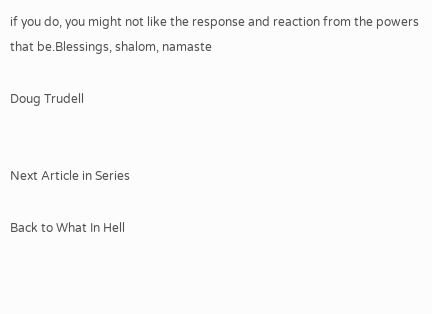if you do, you might not like the response and reaction from the powers that be.Blessings, shalom, namaste

Doug Trudell


Next Article in Series

Back to What In Hell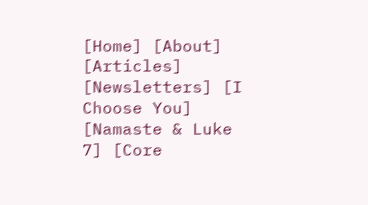[Home] [About] [Articles] [Newsletters] [I Choose You] [Namaste & Luke 7] [Core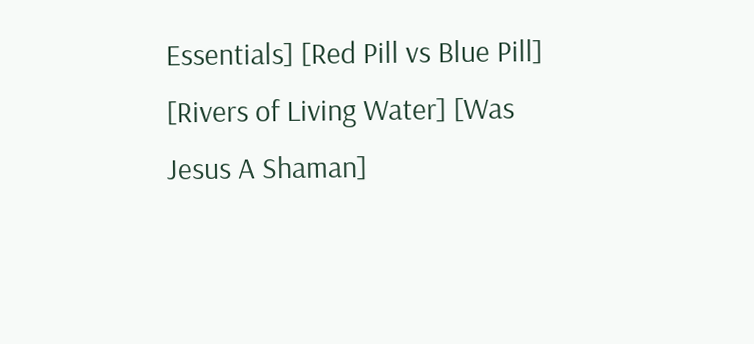Essentials] [Red Pill vs Blue Pill] [Rivers of Living Water] [Was Jesus A Shaman]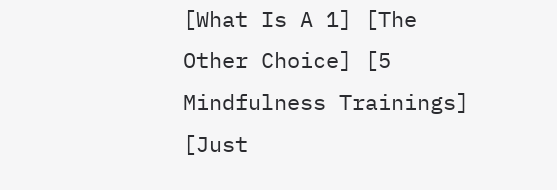[What Is A 1] [The Other Choice] [5 Mindfulness Trainings] [Just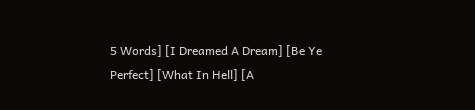5 Words] [I Dreamed A Dream] [Be Ye Perfect] [What In Hell] [A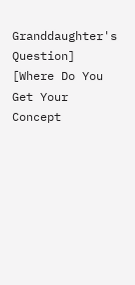Granddaughter's Question] [Where Do You Get Your Concept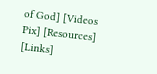of God] [Videos Pix] [Resources] [Links]